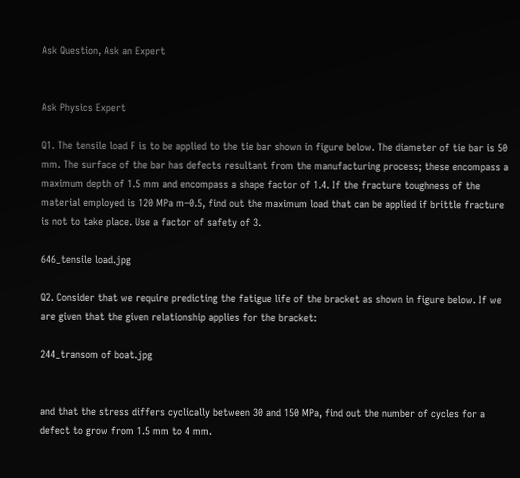Ask Question, Ask an Expert


Ask Physics Expert

Q1. The tensile load F is to be applied to the tie bar shown in figure below. The diameter of tie bar is 50 mm. The surface of the bar has defects resultant from the manufacturing process; these encompass a maximum depth of 1.5 mm and encompass a shape factor of 1.4. If the fracture toughness of the material employed is 120 MPa m–0.5, find out the maximum load that can be applied if brittle fracture is not to take place. Use a factor of safety of 3.

646_tensile load.jpg

Q2. Consider that we require predicting the fatigue life of the bracket as shown in figure below. If we are given that the given relationship applies for the bracket:

244_transom of boat.jpg


and that the stress differs cyclically between 30 and 150 MPa, find out the number of cycles for a defect to grow from 1.5 mm to 4 mm.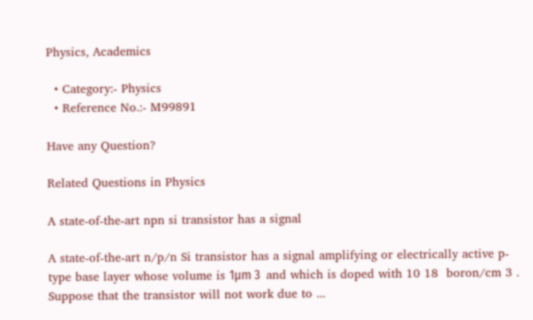Physics, Academics

  • Category:- Physics
  • Reference No.:- M99891

Have any Question?

Related Questions in Physics

A state-of-the-art npn si transistor has a signal

A state-of-the-art n/p/n Si transistor has a signal amplifying or electrically active p-type base layer whose volume is 1μm 3  and which is doped with 10 18  boron/cm 3 . Suppose that the transistor will not work due to ...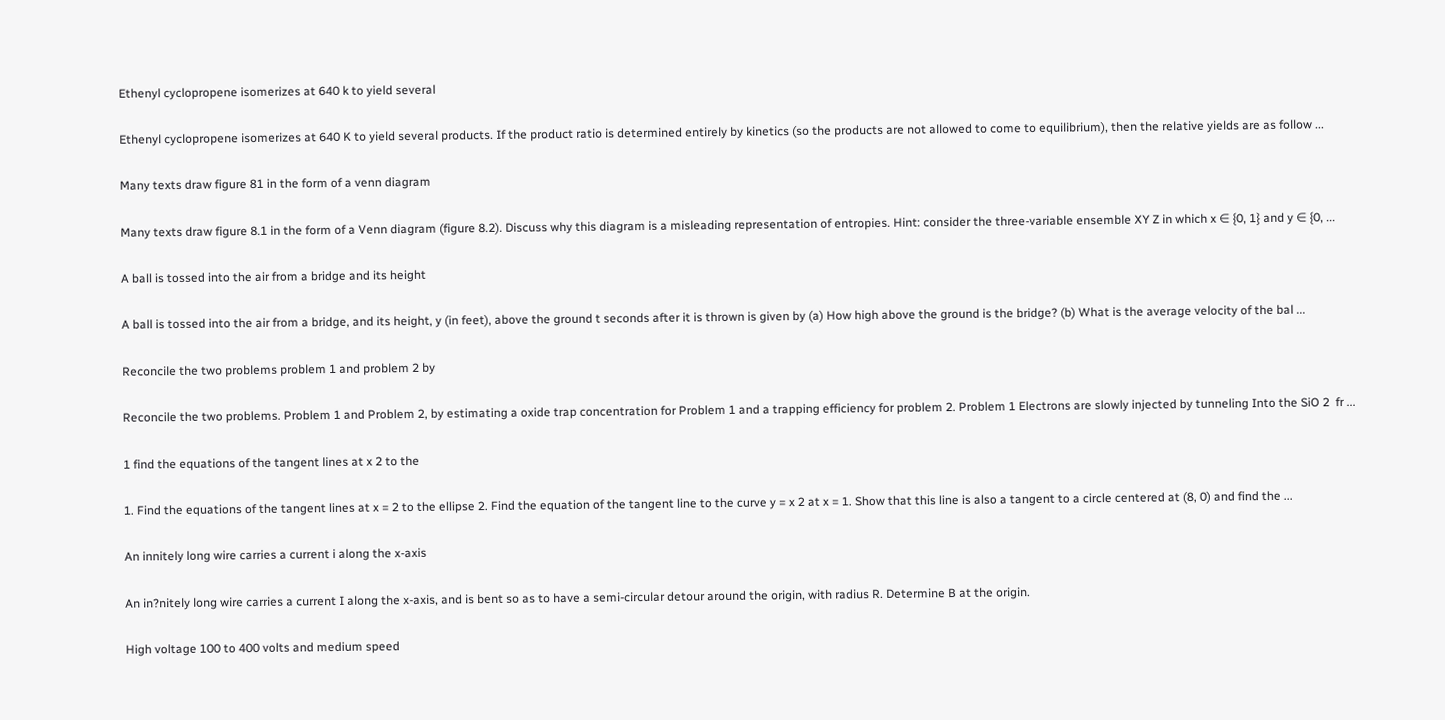Ethenyl cyclopropene isomerizes at 640 k to yield several

Ethenyl cyclopropene isomerizes at 640 K to yield several products. If the product ratio is determined entirely by kinetics (so the products are not allowed to come to equilibrium), then the relative yields are as follow ...

Many texts draw figure 81 in the form of a venn diagram

Many texts draw figure 8.1 in the form of a Venn diagram (figure 8.2). Discuss why this diagram is a misleading representation of entropies. Hint: consider the three-variable ensemble XY Z in which x ∈ {0, 1} and y ∈ {0, ...

A ball is tossed into the air from a bridge and its height

A ball is tossed into the air from a bridge, and its height, y (in feet), above the ground t seconds after it is thrown is given by (a) How high above the ground is the bridge? (b) What is the average velocity of the bal ...

Reconcile the two problems problem 1 and problem 2 by

Reconcile the two problems. Problem 1 and Problem 2, by estimating a oxide trap concentration for Problem 1 and a trapping efficiency for problem 2. Problem 1 Electrons are slowly injected by tunneling Into the SiO 2  fr ...

1 find the equations of the tangent lines at x 2 to the

1. Find the equations of the tangent lines at x = 2 to the ellipse 2. Find the equation of the tangent line to the curve y = x 2 at x = 1. Show that this line is also a tangent to a circle centered at (8, 0) and find the ...

An innitely long wire carries a current i along the x-axis

An in?nitely long wire carries a current I along the x-axis, and is bent so as to have a semi-circular detour around the origin, with radius R. Determine B at the origin.

High voltage 100 to 400 volts and medium speed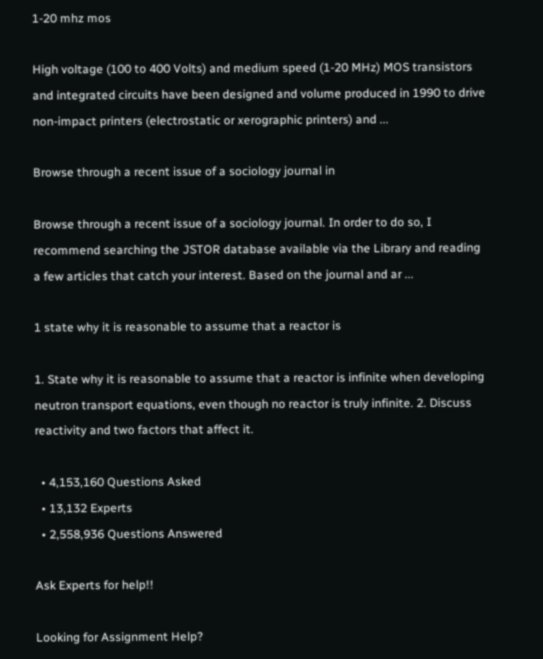1-20 mhz mos

High voltage (100 to 400 Volts) and medium speed (1-20 MHz) MOS transistors and integrated circuits have been designed and volume produced in 1990 to drive non-impact printers (electrostatic or xerographic printers) and ...

Browse through a recent issue of a sociology journal in

Browse through a recent issue of a sociology journal. In order to do so, I recommend searching the JSTOR database available via the Library and reading a few articles that catch your interest. Based on the journal and ar ...

1 state why it is reasonable to assume that a reactor is

1. State why it is reasonable to assume that a reactor is infinite when developing neutron transport equations, even though no reactor is truly infinite. 2. Discuss reactivity and two factors that affect it.

  • 4,153,160 Questions Asked
  • 13,132 Experts
  • 2,558,936 Questions Answered

Ask Experts for help!!

Looking for Assignment Help?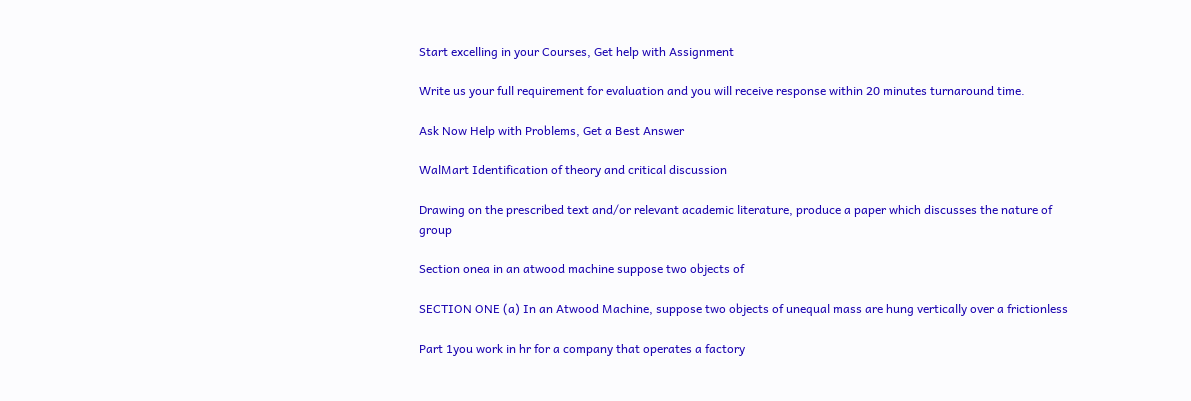Start excelling in your Courses, Get help with Assignment

Write us your full requirement for evaluation and you will receive response within 20 minutes turnaround time.

Ask Now Help with Problems, Get a Best Answer

WalMart Identification of theory and critical discussion

Drawing on the prescribed text and/or relevant academic literature, produce a paper which discusses the nature of group

Section onea in an atwood machine suppose two objects of

SECTION ONE (a) In an Atwood Machine, suppose two objects of unequal mass are hung vertically over a frictionless

Part 1you work in hr for a company that operates a factory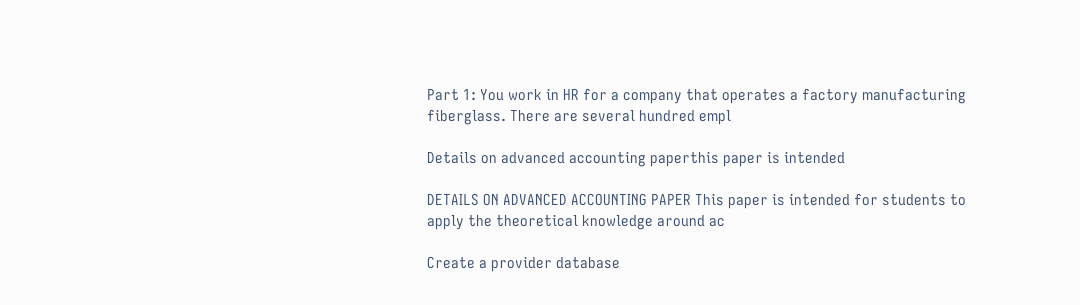Part 1: You work in HR for a company that operates a factory manufacturing fiberglass. There are several hundred empl

Details on advanced accounting paperthis paper is intended

DETAILS ON ADVANCED ACCOUNTING PAPER This paper is intended for students to apply the theoretical knowledge around ac

Create a provider database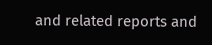and related reports and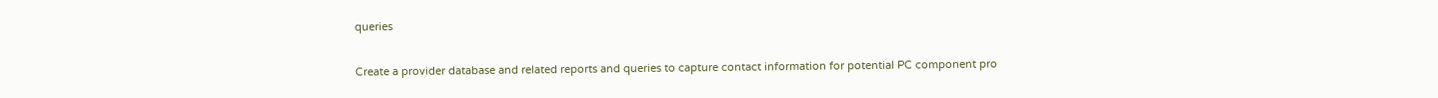queries

Create a provider database and related reports and queries to capture contact information for potential PC component pro